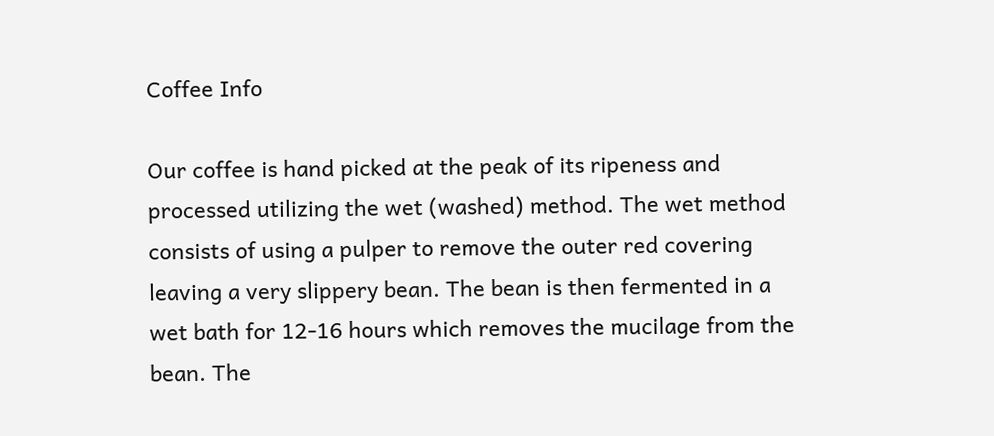Coffee Info

Our coffee is hand picked at the peak of its ripeness and processed utilizing the wet (washed) method. The wet method consists of using a pulper to remove the outer red covering leaving a very slippery bean. The bean is then fermented in a wet bath for 12-16 hours which removes the mucilage from the bean. The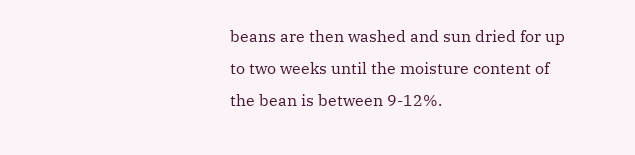beans are then washed and sun dried for up to two weeks until the moisture content of the bean is between 9-12%.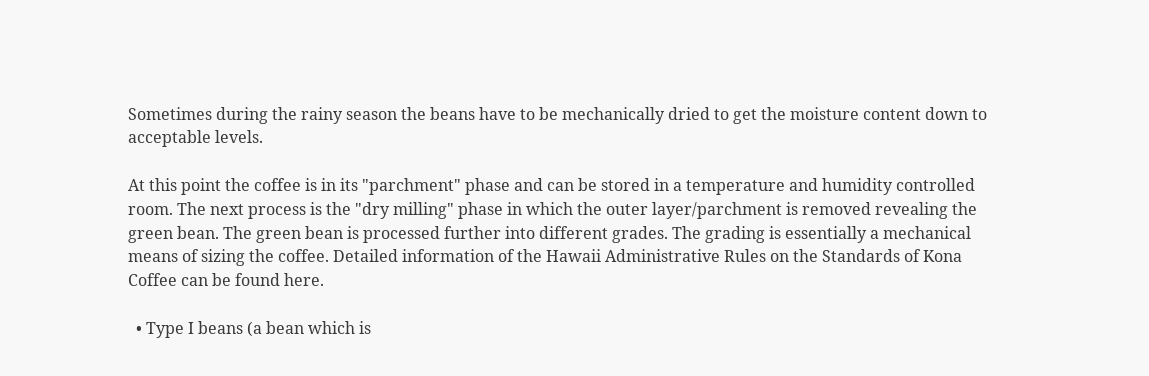Sometimes during the rainy season the beans have to be mechanically dried to get the moisture content down to acceptable levels.

At this point the coffee is in its "parchment" phase and can be stored in a temperature and humidity controlled room. The next process is the "dry milling" phase in which the outer layer/parchment is removed revealing the green bean. The green bean is processed further into different grades. The grading is essentially a mechanical means of sizing the coffee. Detailed information of the Hawaii Administrative Rules on the Standards of Kona Coffee can be found here.

  • Type I beans (a bean which is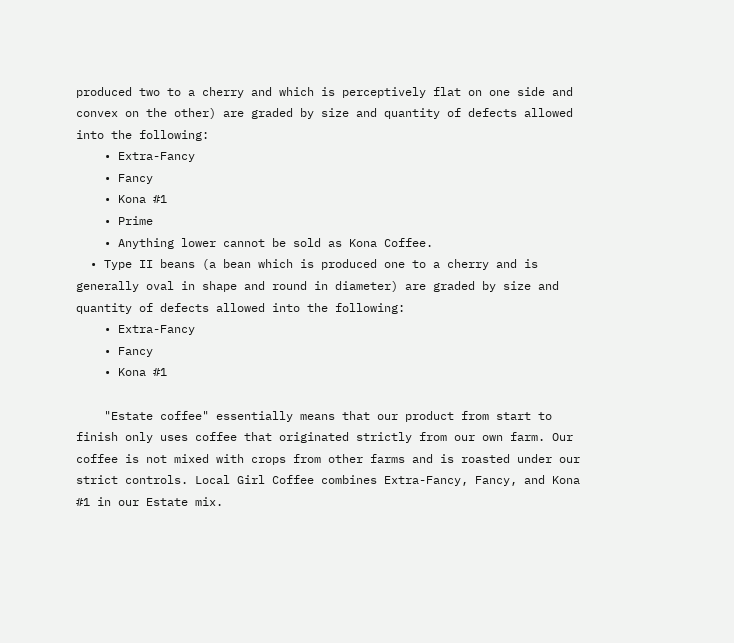produced two to a cherry and which is perceptively flat on one side and convex on the other) are graded by size and quantity of defects allowed into the following:
    • Extra-Fancy
    • Fancy
    • Kona #1
    • Prime
    • Anything lower cannot be sold as Kona Coffee.
  • Type II beans (a bean which is produced one to a cherry and is generally oval in shape and round in diameter) are graded by size and quantity of defects allowed into the following:
    • Extra-Fancy
    • Fancy
    • Kona #1

    "Estate coffee" essentially means that our product from start to finish only uses coffee that originated strictly from our own farm. Our coffee is not mixed with crops from other farms and is roasted under our strict controls. Local Girl Coffee combines Extra-Fancy, Fancy, and Kona #1 in our Estate mix.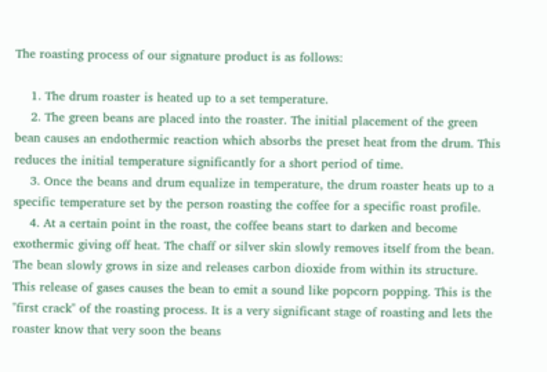The roasting process of our signature product is as follows:

    1. The drum roaster is heated up to a set temperature.
    2. The green beans are placed into the roaster. The initial placement of the green bean causes an endothermic reaction which absorbs the preset heat from the drum. This reduces the initial temperature significantly for a short period of time.
    3. Once the beans and drum equalize in temperature, the drum roaster heats up to a specific temperature set by the person roasting the coffee for a specific roast profile.
    4. At a certain point in the roast, the coffee beans start to darken and become exothermic giving off heat. The chaff or silver skin slowly removes itself from the bean. The bean slowly grows in size and releases carbon dioxide from within its structure. This release of gases causes the bean to emit a sound like popcorn popping. This is the "first crack" of the roasting process. It is a very significant stage of roasting and lets the roaster know that very soon the beans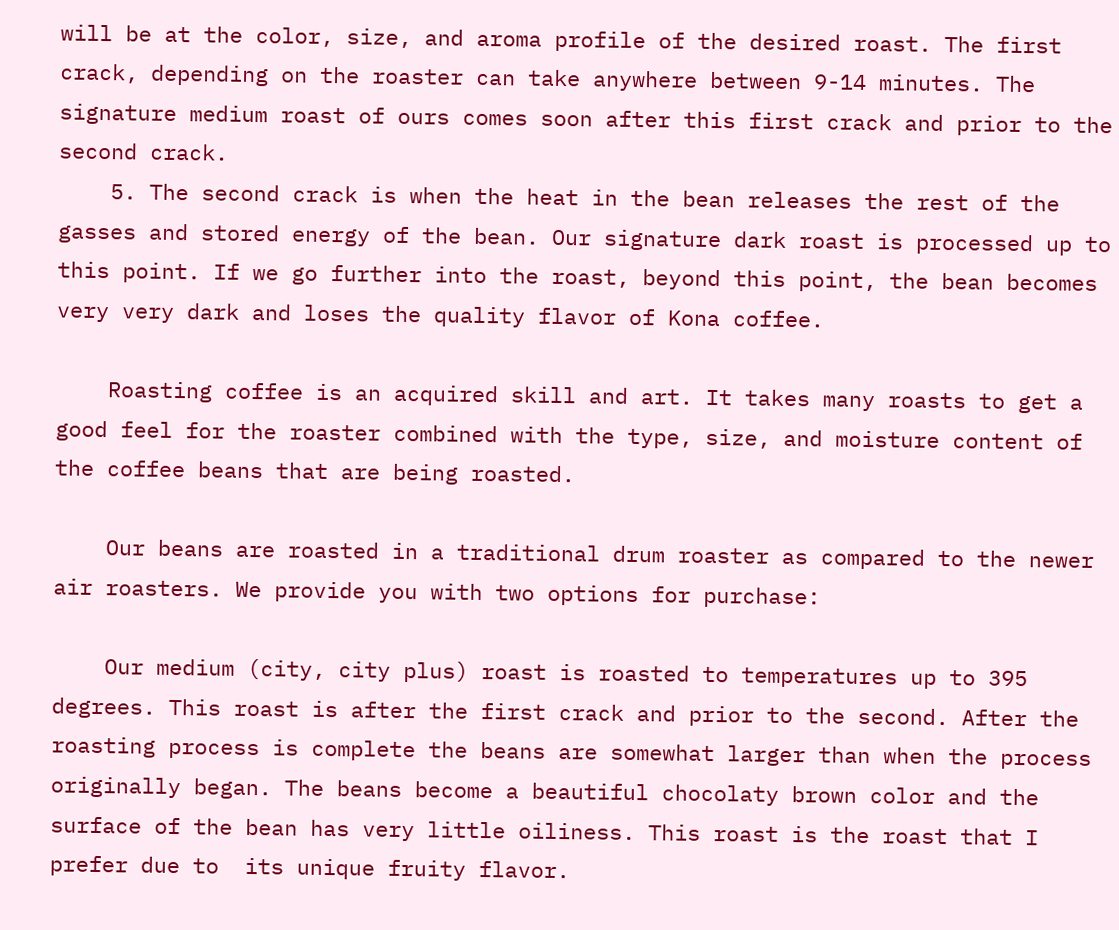will be at the color, size, and aroma profile of the desired roast. The first crack, depending on the roaster can take anywhere between 9-14 minutes. The signature medium roast of ours comes soon after this first crack and prior to the second crack.
    5. The second crack is when the heat in the bean releases the rest of the gasses and stored energy of the bean. Our signature dark roast is processed up to this point. If we go further into the roast, beyond this point, the bean becomes very very dark and loses the quality flavor of Kona coffee.

    Roasting coffee is an acquired skill and art. It takes many roasts to get a good feel for the roaster combined with the type, size, and moisture content of the coffee beans that are being roasted.

    Our beans are roasted in a traditional drum roaster as compared to the newer air roasters. We provide you with two options for purchase:

    Our medium (city, city plus) roast is roasted to temperatures up to 395 degrees. This roast is after the first crack and prior to the second. After the roasting process is complete the beans are somewhat larger than when the process originally began. The beans become a beautiful chocolaty brown color and the surface of the bean has very little oiliness. This roast is the roast that I prefer due to  its unique fruity flavor.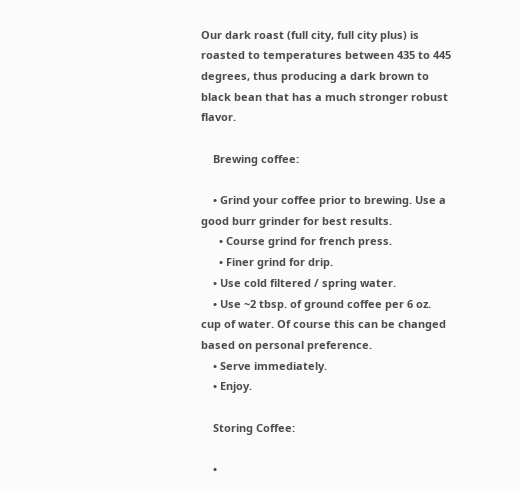Our dark roast (full city, full city plus) is roasted to temperatures between 435 to 445 degrees, thus producing a dark brown to black bean that has a much stronger robust flavor.

    Brewing coffee:

    • Grind your coffee prior to brewing. Use a good burr grinder for best results.
      • Course grind for french press.
      • Finer grind for drip.
    • Use cold filtered / spring water.
    • Use ~2 tbsp. of ground coffee per 6 oz. cup of water. Of course this can be changed based on personal preference.
    • Serve immediately.
    • Enjoy.

    Storing Coffee:

    •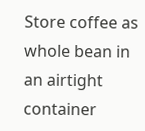Store coffee as whole bean in an airtight container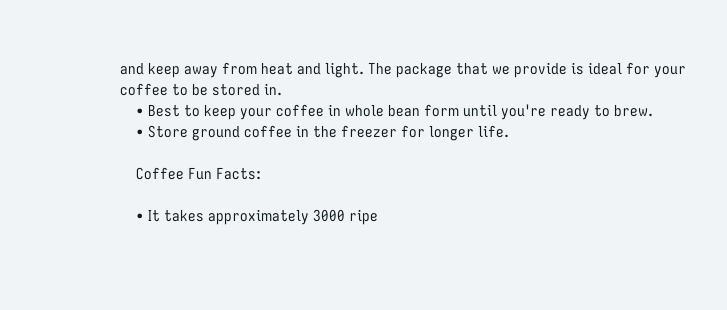and keep away from heat and light. The package that we provide is ideal for your coffee to be stored in.
    • Best to keep your coffee in whole bean form until you're ready to brew.
    • Store ground coffee in the freezer for longer life.

    Coffee Fun Facts:

    • It takes approximately 3000 ripe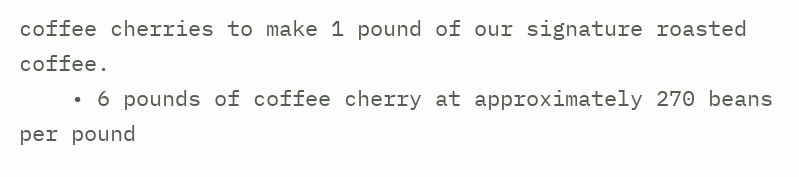coffee cherries to make 1 pound of our signature roasted coffee.
    • 6 pounds of coffee cherry at approximately 270 beans per pound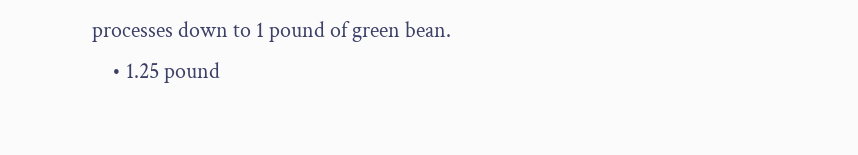processes down to 1 pound of green bean.
    • 1.25 pound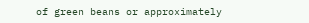of green beans or approximately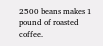2500 beans makes 1 pound of roasted coffee.